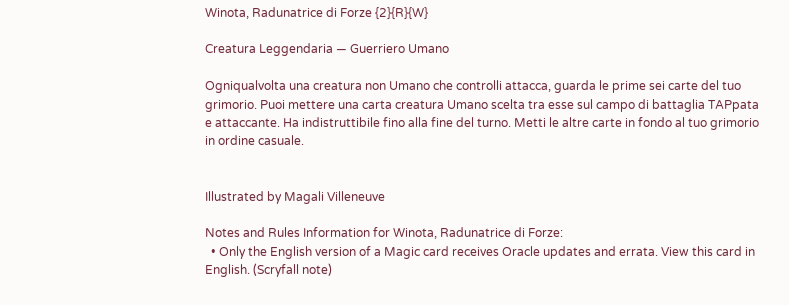Winota, Radunatrice di Forze {2}{R}{W}

Creatura Leggendaria — Guerriero Umano

Ogniqualvolta una creatura non Umano che controlli attacca, guarda le prime sei carte del tuo grimorio. Puoi mettere una carta creatura Umano scelta tra esse sul campo di battaglia TAPpata e attaccante. Ha indistruttibile fino alla fine del turno. Metti le altre carte in fondo al tuo grimorio in ordine casuale.


Illustrated by Magali Villeneuve

Notes and Rules Information for Winota, Radunatrice di Forze:
  • Only the English version of a Magic card receives Oracle updates and errata. View this card in English. (Scryfall note)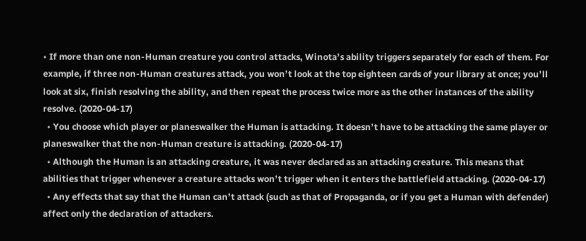• If more than one non-Human creature you control attacks, Winota’s ability triggers separately for each of them. For example, if three non-Human creatures attack, you won’t look at the top eighteen cards of your library at once; you’ll look at six, finish resolving the ability, and then repeat the process twice more as the other instances of the ability resolve. (2020-04-17)
  • You choose which player or planeswalker the Human is attacking. It doesn’t have to be attacking the same player or planeswalker that the non-Human creature is attacking. (2020-04-17)
  • Although the Human is an attacking creature, it was never declared as an attacking creature. This means that abilities that trigger whenever a creature attacks won’t trigger when it enters the battlefield attacking. (2020-04-17)
  • Any effects that say that the Human can’t attack (such as that of Propaganda, or if you get a Human with defender) affect only the declaration of attackers.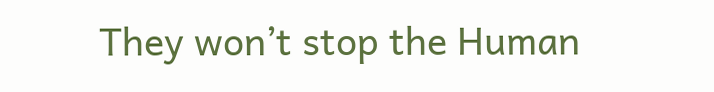They won’t stop the Human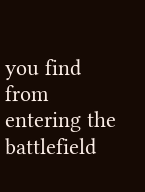you find from entering the battlefield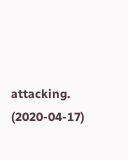attacking. (2020-04-17)